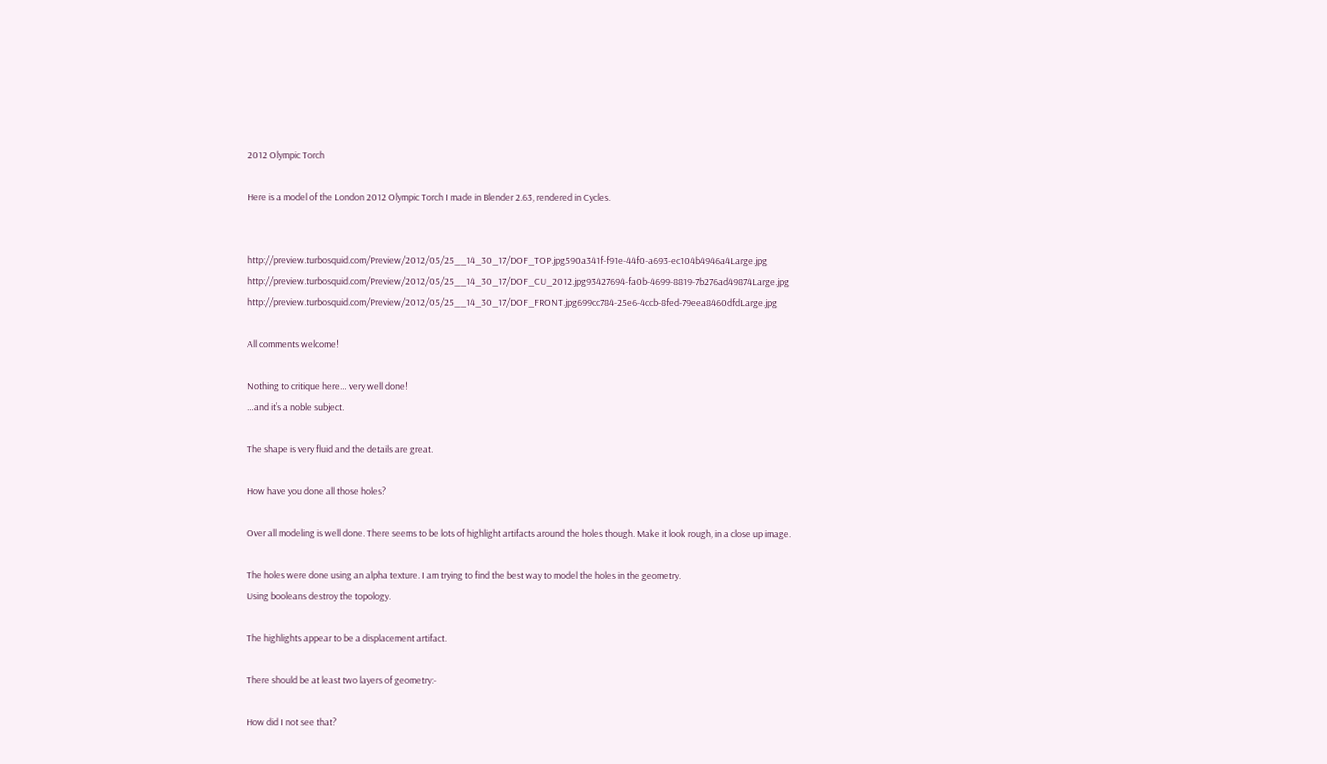2012 Olympic Torch

Here is a model of the London 2012 Olympic Torch I made in Blender 2.63, rendered in Cycles.


http://preview.turbosquid.com/Preview/2012/05/25__14_30_17/DOF_TOP.jpg590a341f-f91e-44f0-a693-ec104b4946a4Large.jpg http://preview.turbosquid.com/Preview/2012/05/25__14_30_17/DOF_CU_2012.jpg93427694-fa0b-4699-8819-7b276ad49874Large.jpg http://preview.turbosquid.com/Preview/2012/05/25__14_30_17/DOF_FRONT.jpg699cc784-25e6-4ccb-8fed-79eea8460dfdLarge.jpg

All comments welcome!

Nothing to critique here… very well done!
…and it’s a noble subject.

The shape is very fluid and the details are great.

How have you done all those holes?

Over all modeling is well done. There seems to be lots of highlight artifacts around the holes though. Make it look rough, in a close up image.

The holes were done using an alpha texture. I am trying to find the best way to model the holes in the geometry.
Using booleans destroy the topology.

The highlights appear to be a displacement artifact.

There should be at least two layers of geometry:-

How did I not see that?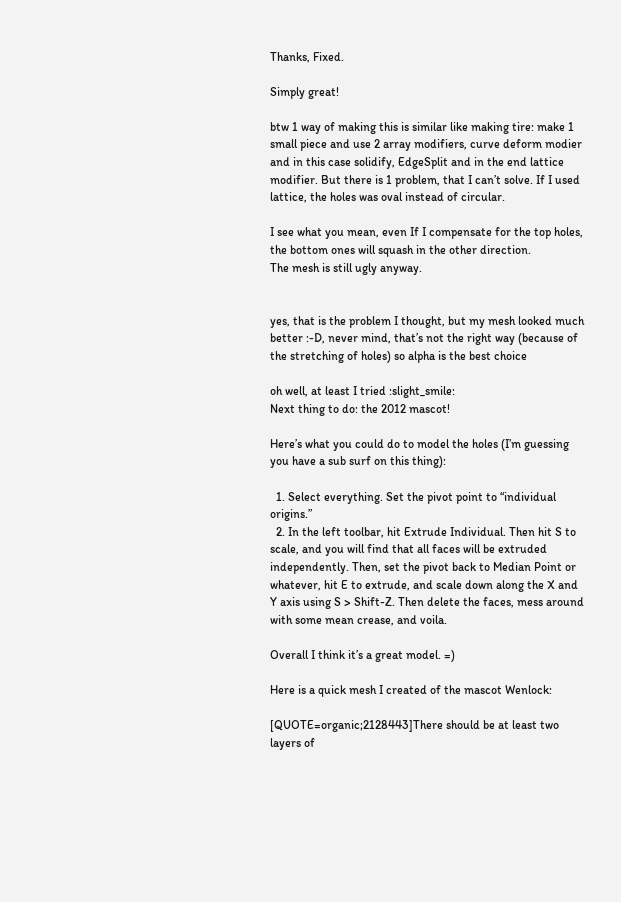Thanks, Fixed.

Simply great!

btw 1 way of making this is similar like making tire: make 1 small piece and use 2 array modifiers, curve deform modier and in this case solidify, EdgeSplit and in the end lattice modifier. But there is 1 problem, that I can’t solve. If I used lattice, the holes was oval instead of circular.

I see what you mean, even If I compensate for the top holes, the bottom ones will squash in the other direction.
The mesh is still ugly anyway.


yes, that is the problem I thought, but my mesh looked much better :-D, never mind, that’s not the right way (because of the stretching of holes) so alpha is the best choice

oh well, at least I tried :slight_smile:
Next thing to do: the 2012 mascot!

Here’s what you could do to model the holes (I’m guessing you have a sub surf on this thing):

  1. Select everything. Set the pivot point to “individual origins.”
  2. In the left toolbar, hit Extrude Individual. Then hit S to scale, and you will find that all faces will be extruded independently. Then, set the pivot back to Median Point or whatever, hit E to extrude, and scale down along the X and Y axis using S > Shift-Z. Then delete the faces, mess around with some mean crease, and voila.

Overall I think it’s a great model. =)

Here is a quick mesh I created of the mascot Wenlock:

[QUOTE=organic;2128443]There should be at least two layers of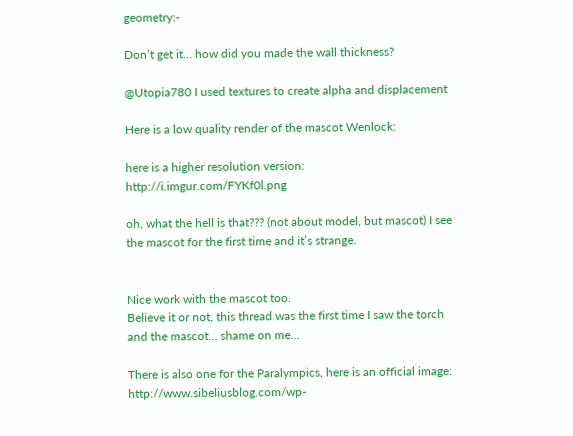geometry:-

Don’t get it… how did you made the wall thickness?

@Utopia780 I used textures to create alpha and displacement

Here is a low quality render of the mascot Wenlock:

here is a higher resolution version: http://i.imgur.com/FYKf0l.png

oh, what the hell is that??? (not about model, but mascot) I see the mascot for the first time and it’s strange.


Nice work with the mascot too.
Believe it or not, this thread was the first time I saw the torch and the mascot… shame on me…

There is also one for the Paralympics, here is an official image: http://www.sibeliusblog.com/wp-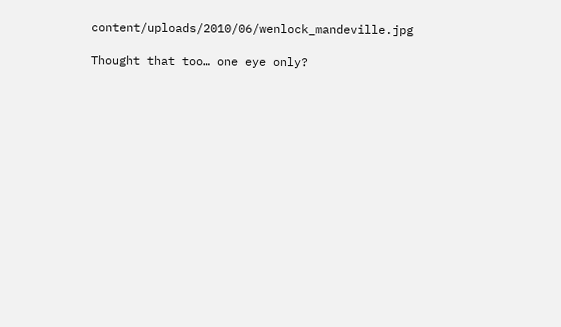content/uploads/2010/06/wenlock_mandeville.jpg

Thought that too… one eye only?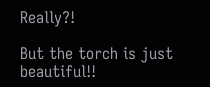Really?!

But the torch is just beautiful!!